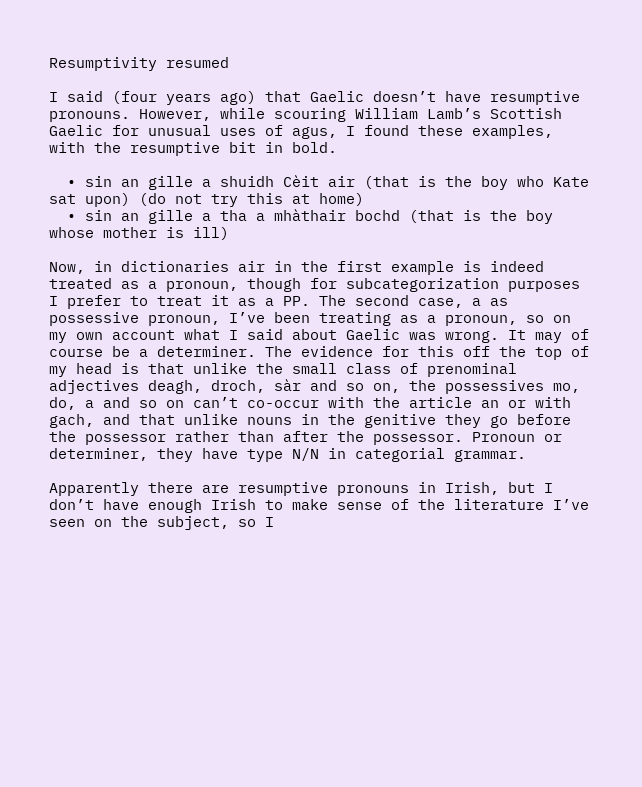Resumptivity resumed

I said (four years ago) that Gaelic doesn’t have resumptive pronouns. However, while scouring William Lamb’s Scottish Gaelic for unusual uses of agus, I found these examples, with the resumptive bit in bold.

  • sin an gille a shuidh Cèit air (that is the boy who Kate sat upon) (do not try this at home)
  • sin an gille a tha a mhàthair bochd (that is the boy whose mother is ill)

Now, in dictionaries air in the first example is indeed treated as a pronoun, though for subcategorization purposes I prefer to treat it as a PP. The second case, a as possessive pronoun, I’ve been treating as a pronoun, so on my own account what I said about Gaelic was wrong. It may of course be a determiner. The evidence for this off the top of my head is that unlike the small class of prenominal adjectives deagh, droch, sàr and so on, the possessives mo, do, a and so on can’t co-occur with the article an or with gach, and that unlike nouns in the genitive they go before the possessor rather than after the possessor. Pronoun or determiner, they have type N/N in categorial grammar.

Apparently there are resumptive pronouns in Irish, but I don’t have enough Irish to make sense of the literature I’ve seen on the subject, so I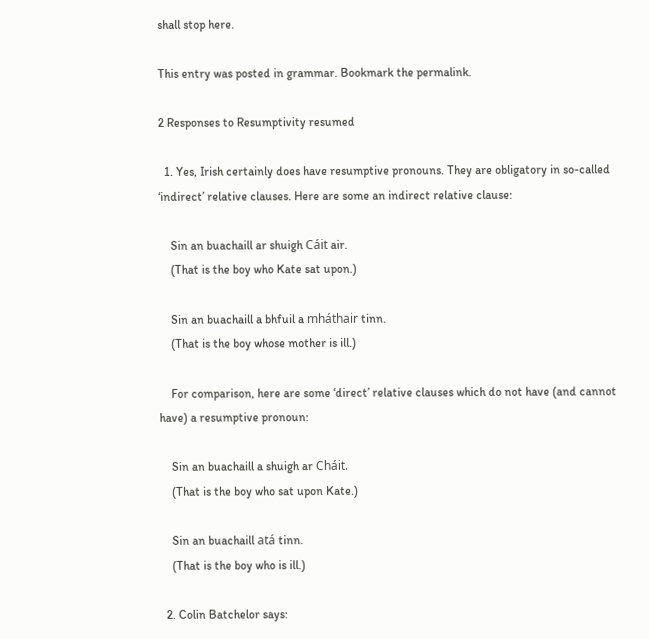shall stop here.

This entry was posted in grammar. Bookmark the permalink.

2 Responses to Resumptivity resumed

  1. Yes, Irish certainly does have resumptive pronouns. They are obligatory in so-called ‘indirect’ relative clauses. Here are some an indirect relative clause:

    Sin an buachaill ar shuigh Cáit air.
    (That is the boy who Kate sat upon.)

    Sin an buachaill a bhfuil a mháthair tinn.
    (That is the boy whose mother is ill.)

    For comparison, here are some ‘direct’ relative clauses which do not have (and cannot have) a resumptive pronoun:

    Sin an buachaill a shuigh ar Cháit.
    (That is the boy who sat upon Kate.)

    Sin an buachaill atá tinn.
    (That is the boy who is ill.)

  2. Colin Batchelor says: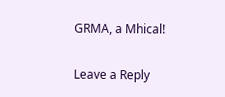GRMA, a Mhical!

Leave a Reply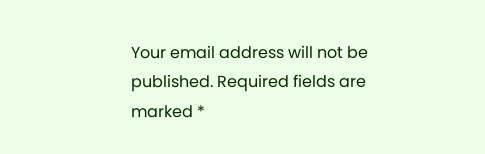Your email address will not be published. Required fields are marked *